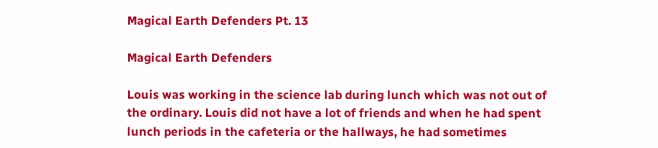Magical Earth Defenders Pt. 13

Magical Earth Defenders

Louis was working in the science lab during lunch which was not out of the ordinary. Louis did not have a lot of friends and when he had spent lunch periods in the cafeteria or the hallways, he had sometimes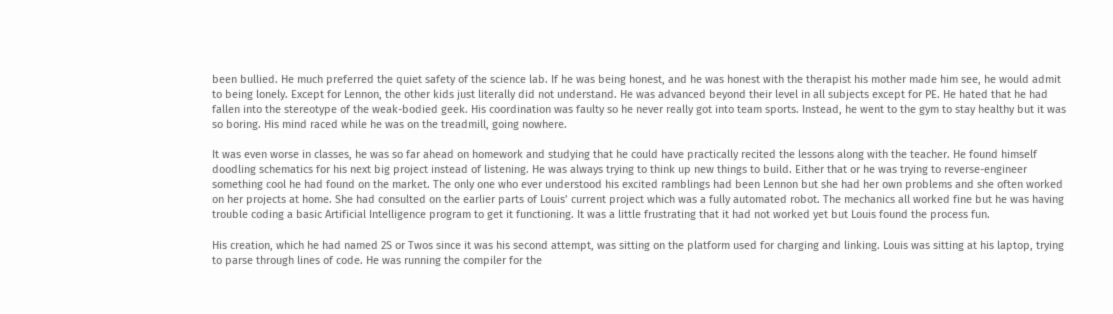been bullied. He much preferred the quiet safety of the science lab. If he was being honest, and he was honest with the therapist his mother made him see, he would admit to being lonely. Except for Lennon, the other kids just literally did not understand. He was advanced beyond their level in all subjects except for PE. He hated that he had fallen into the stereotype of the weak-bodied geek. His coordination was faulty so he never really got into team sports. Instead, he went to the gym to stay healthy but it was so boring. His mind raced while he was on the treadmill, going nowhere.

It was even worse in classes, he was so far ahead on homework and studying that he could have practically recited the lessons along with the teacher. He found himself doodling schematics for his next big project instead of listening. He was always trying to think up new things to build. Either that or he was trying to reverse-engineer something cool he had found on the market. The only one who ever understood his excited ramblings had been Lennon but she had her own problems and she often worked on her projects at home. She had consulted on the earlier parts of Louis’ current project which was a fully automated robot. The mechanics all worked fine but he was having trouble coding a basic Artificial Intelligence program to get it functioning. It was a little frustrating that it had not worked yet but Louis found the process fun.

His creation, which he had named 2S or Twos since it was his second attempt, was sitting on the platform used for charging and linking. Louis was sitting at his laptop, trying to parse through lines of code. He was running the compiler for the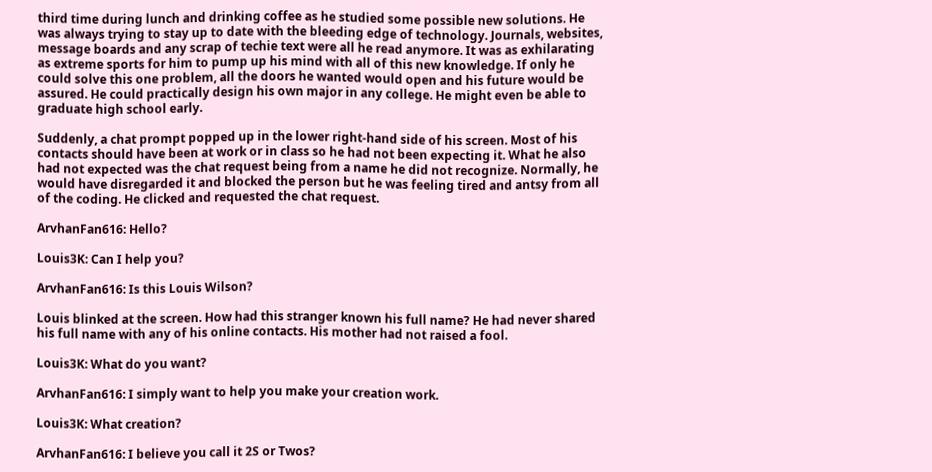third time during lunch and drinking coffee as he studied some possible new solutions. He was always trying to stay up to date with the bleeding edge of technology. Journals, websites, message boards and any scrap of techie text were all he read anymore. It was as exhilarating as extreme sports for him to pump up his mind with all of this new knowledge. If only he could solve this one problem, all the doors he wanted would open and his future would be assured. He could practically design his own major in any college. He might even be able to graduate high school early.

Suddenly, a chat prompt popped up in the lower right-hand side of his screen. Most of his contacts should have been at work or in class so he had not been expecting it. What he also had not expected was the chat request being from a name he did not recognize. Normally, he would have disregarded it and blocked the person but he was feeling tired and antsy from all of the coding. He clicked and requested the chat request.

ArvhanFan616: Hello?

Louis3K: Can I help you?

ArvhanFan616: Is this Louis Wilson?

Louis blinked at the screen. How had this stranger known his full name? He had never shared his full name with any of his online contacts. His mother had not raised a fool.

Louis3K: What do you want?

ArvhanFan616: I simply want to help you make your creation work.

Louis3K: What creation?

ArvhanFan616: I believe you call it 2S or Twos?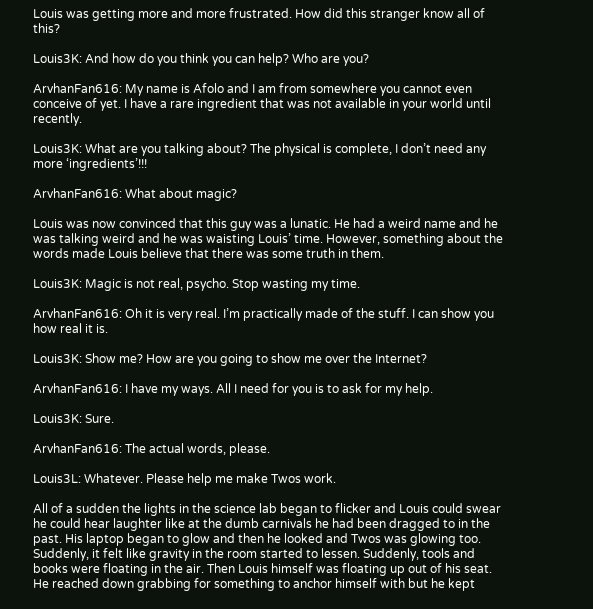Louis was getting more and more frustrated. How did this stranger know all of this?

Louis3K: And how do you think you can help? Who are you?

ArvhanFan616: My name is Afolo and I am from somewhere you cannot even conceive of yet. I have a rare ingredient that was not available in your world until recently.

Louis3K: What are you talking about? The physical is complete, I don’t need any more ‘ingredients’!!!

ArvhanFan616: What about magic?

Louis was now convinced that this guy was a lunatic. He had a weird name and he was talking weird and he was waisting Louis’ time. However, something about the words made Louis believe that there was some truth in them.

Louis3K: Magic is not real, psycho. Stop wasting my time.

ArvhanFan616: Oh it is very real. I’m practically made of the stuff. I can show you how real it is.

Louis3K: Show me? How are you going to show me over the Internet?

ArvhanFan616: I have my ways. All I need for you is to ask for my help.

Louis3K: Sure.

ArvhanFan616: The actual words, please.

Louis3L: Whatever. Please help me make Twos work.

All of a sudden the lights in the science lab began to flicker and Louis could swear he could hear laughter like at the dumb carnivals he had been dragged to in the past. His laptop began to glow and then he looked and Twos was glowing too. Suddenly, it felt like gravity in the room started to lessen. Suddenly, tools and books were floating in the air. Then Louis himself was floating up out of his seat. He reached down grabbing for something to anchor himself with but he kept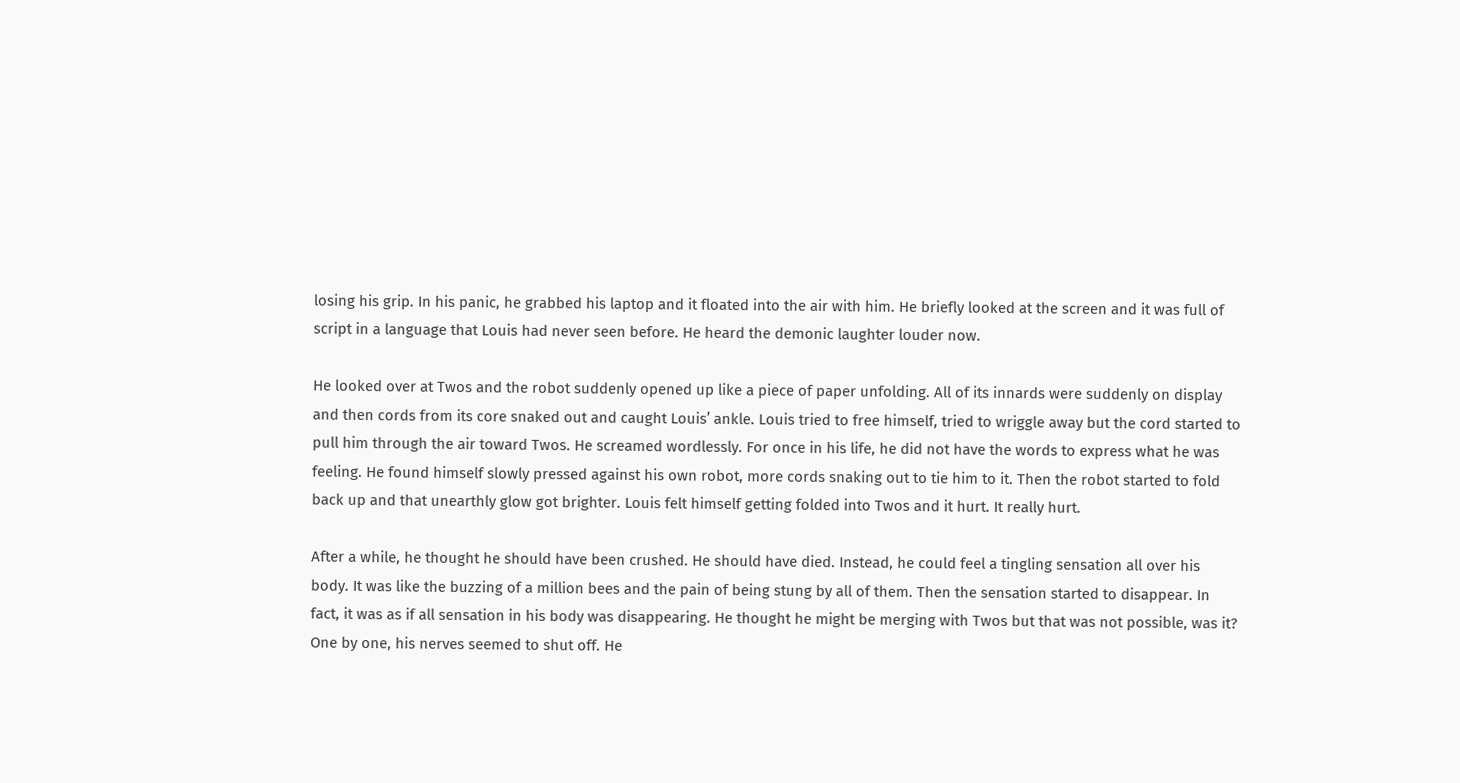losing his grip. In his panic, he grabbed his laptop and it floated into the air with him. He briefly looked at the screen and it was full of script in a language that Louis had never seen before. He heard the demonic laughter louder now.

He looked over at Twos and the robot suddenly opened up like a piece of paper unfolding. All of its innards were suddenly on display and then cords from its core snaked out and caught Louis’ ankle. Louis tried to free himself, tried to wriggle away but the cord started to pull him through the air toward Twos. He screamed wordlessly. For once in his life, he did not have the words to express what he was feeling. He found himself slowly pressed against his own robot, more cords snaking out to tie him to it. Then the robot started to fold back up and that unearthly glow got brighter. Louis felt himself getting folded into Twos and it hurt. It really hurt.

After a while, he thought he should have been crushed. He should have died. Instead, he could feel a tingling sensation all over his body. It was like the buzzing of a million bees and the pain of being stung by all of them. Then the sensation started to disappear. In fact, it was as if all sensation in his body was disappearing. He thought he might be merging with Twos but that was not possible, was it? One by one, his nerves seemed to shut off. He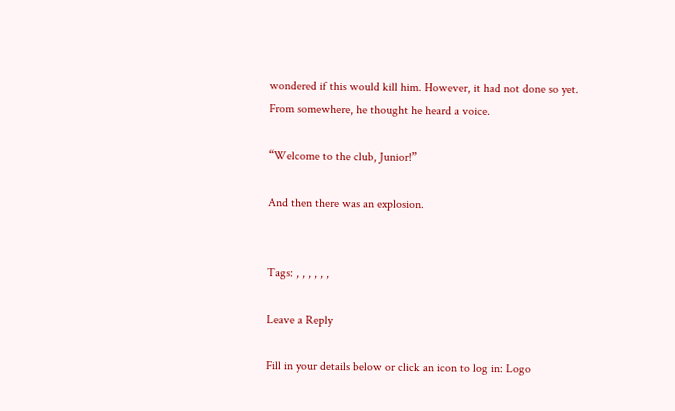wondered if this would kill him. However, it had not done so yet. From somewhere, he thought he heard a voice.

“Welcome to the club, Junior!”

And then there was an explosion.


Tags: , , , , , ,

Leave a Reply

Fill in your details below or click an icon to log in: Logo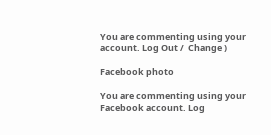You are commenting using your account. Log Out /  Change )

Facebook photo

You are commenting using your Facebook account. Log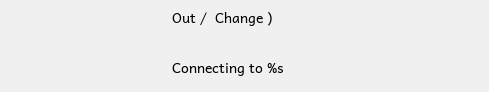Out /  Change )

Connecting to %s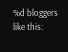%d bloggers like this: